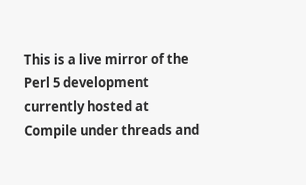This is a live mirror of the Perl 5 development currently hosted at
Compile under threads and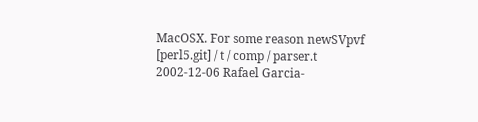MacOSX. For some reason newSVpvf
[perl5.git] / t / comp / parser.t
2002-12-06 Rafael Garcia-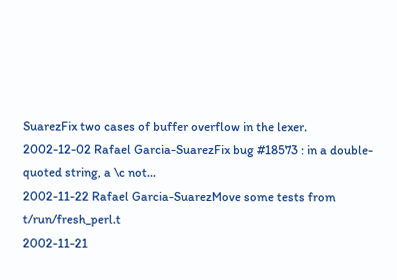SuarezFix two cases of buffer overflow in the lexer.
2002-12-02 Rafael Garcia-SuarezFix bug #18573 : in a double-quoted string, a \c not...
2002-11-22 Rafael Garcia-SuarezMove some tests from t/run/fresh_perl.t
2002-11-21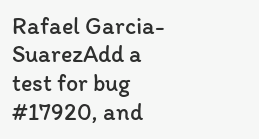Rafael Garcia-SuarezAdd a test for bug #17920, and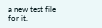a new test file for it.